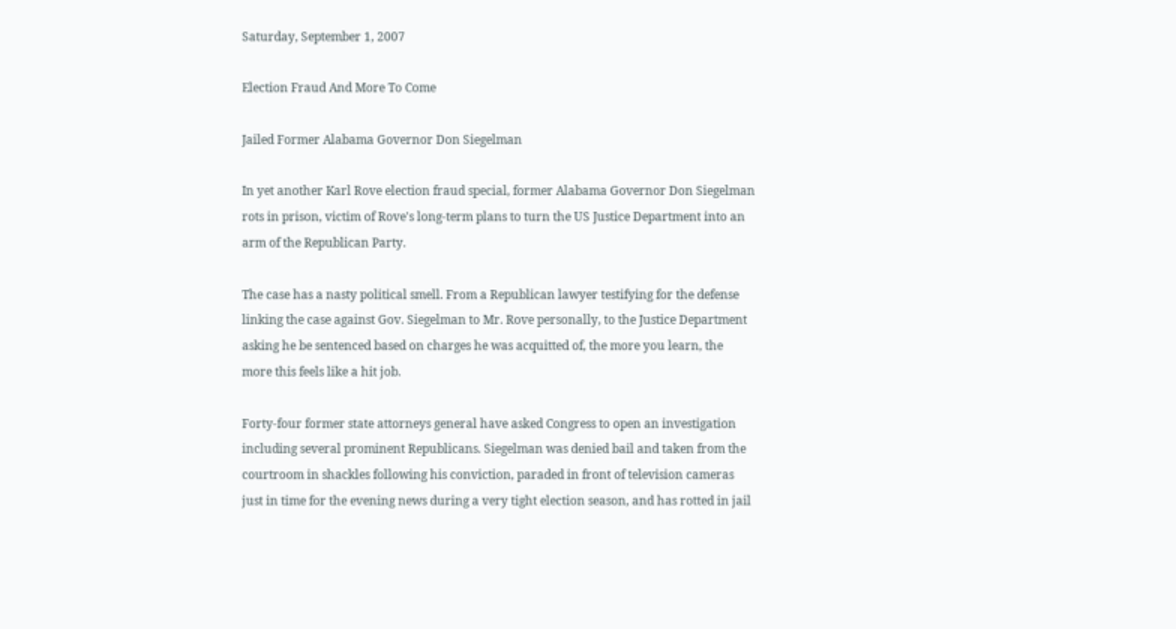Saturday, September 1, 2007

Election Fraud And More To Come

Jailed Former Alabama Governor Don Siegelman

In yet another Karl Rove election fraud special, former Alabama Governor Don Siegelman rots in prison, victim of Rove's long-term plans to turn the US Justice Department into an arm of the Republican Party.

The case has a nasty political smell. From a Republican lawyer testifying for the defense linking the case against Gov. Siegelman to Mr. Rove personally, to the Justice Department asking he be sentenced based on charges he was acquitted of, the more you learn, the more this feels like a hit job.

Forty-four former state attorneys general have asked Congress to open an investigation including several prominent Republicans. Siegelman was denied bail and taken from the courtroom in shackles following his conviction, paraded in front of television cameras just in time for the evening news during a very tight election season, and has rotted in jail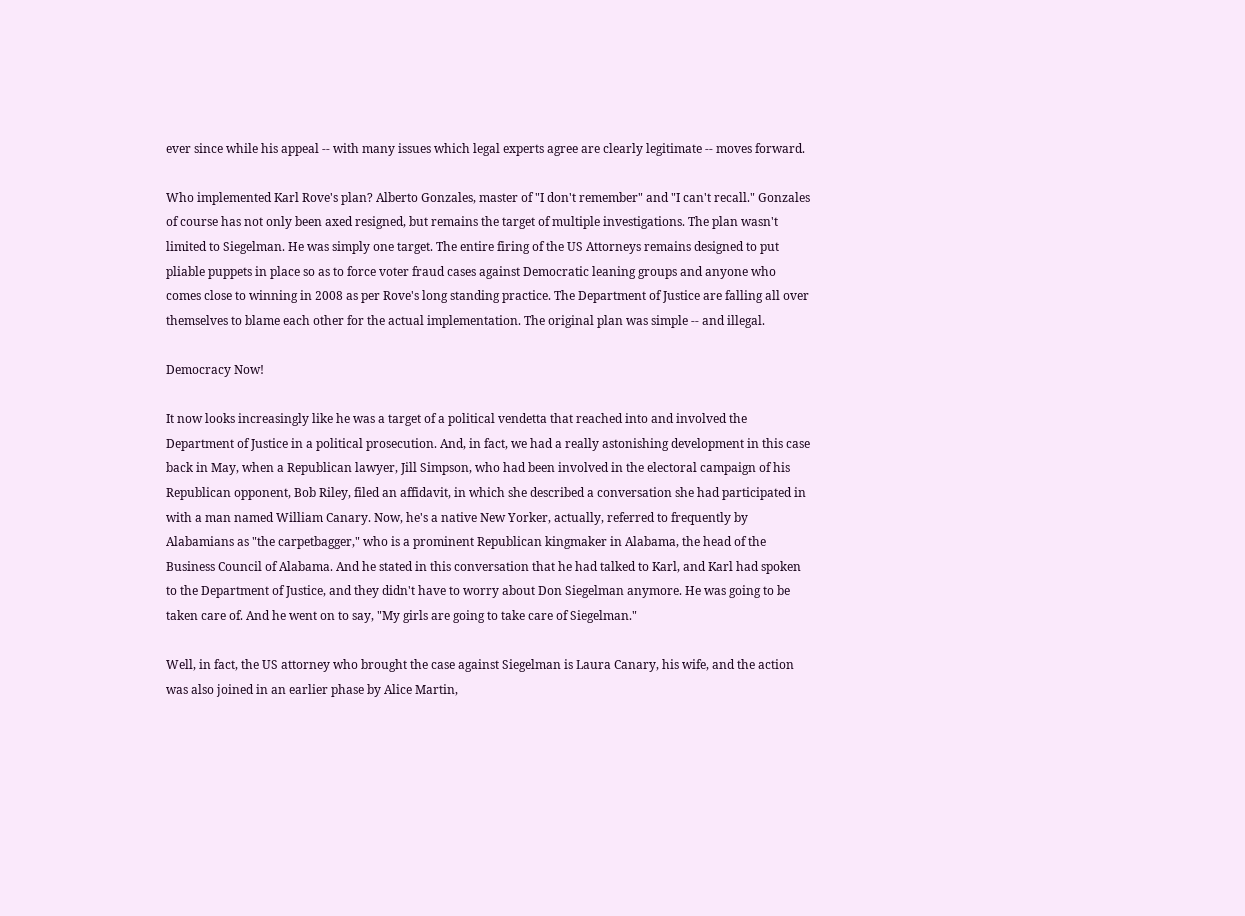ever since while his appeal -- with many issues which legal experts agree are clearly legitimate -- moves forward.

Who implemented Karl Rove's plan? Alberto Gonzales, master of "I don't remember" and "I can't recall." Gonzales of course has not only been axed resigned, but remains the target of multiple investigations. The plan wasn't limited to Siegelman. He was simply one target. The entire firing of the US Attorneys remains designed to put pliable puppets in place so as to force voter fraud cases against Democratic leaning groups and anyone who comes close to winning in 2008 as per Rove's long standing practice. The Department of Justice are falling all over themselves to blame each other for the actual implementation. The original plan was simple -- and illegal.

Democracy Now!

It now looks increasingly like he was a target of a political vendetta that reached into and involved the Department of Justice in a political prosecution. And, in fact, we had a really astonishing development in this case back in May, when a Republican lawyer, Jill Simpson, who had been involved in the electoral campaign of his Republican opponent, Bob Riley, filed an affidavit, in which she described a conversation she had participated in with a man named William Canary. Now, he's a native New Yorker, actually, referred to frequently by Alabamians as "the carpetbagger," who is a prominent Republican kingmaker in Alabama, the head of the Business Council of Alabama. And he stated in this conversation that he had talked to Karl, and Karl had spoken to the Department of Justice, and they didn't have to worry about Don Siegelman anymore. He was going to be taken care of. And he went on to say, "My girls are going to take care of Siegelman."

Well, in fact, the US attorney who brought the case against Siegelman is Laura Canary, his wife, and the action was also joined in an earlier phase by Alice Martin,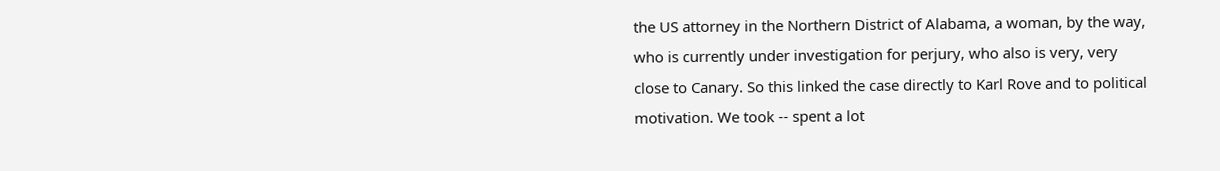the US attorney in the Northern District of Alabama, a woman, by the way, who is currently under investigation for perjury, who also is very, very close to Canary. So this linked the case directly to Karl Rove and to political motivation. We took -- spent a lot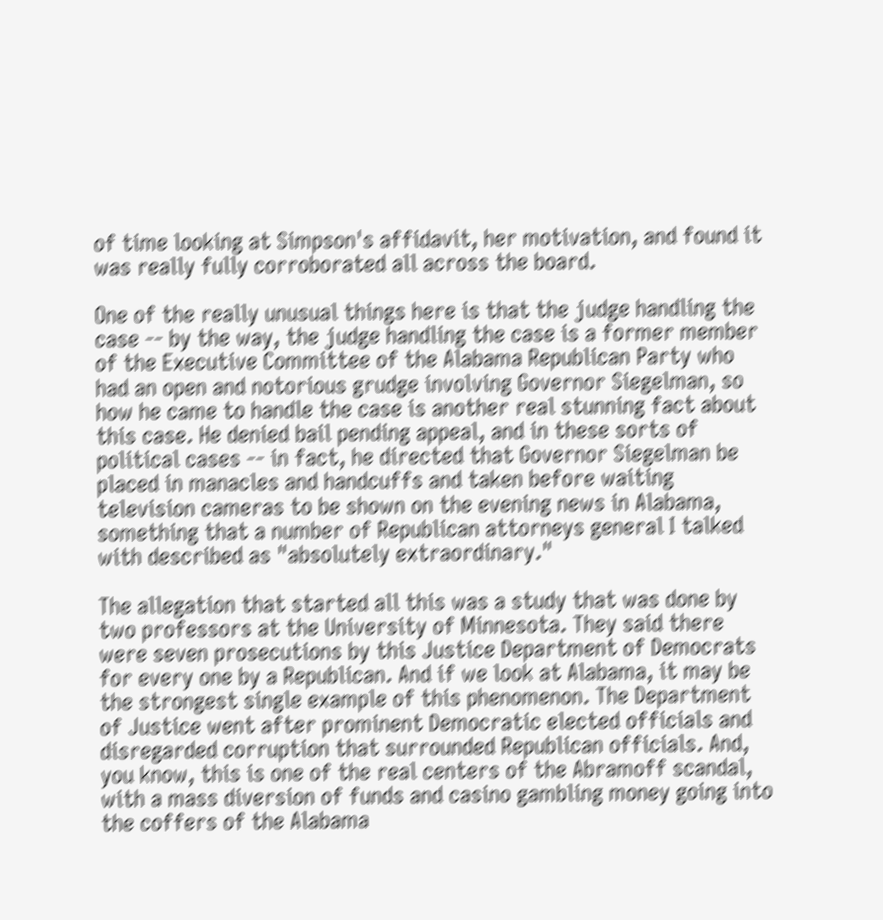of time looking at Simpson's affidavit, her motivation, and found it was really fully corroborated all across the board.

One of the really unusual things here is that the judge handling the case -- by the way, the judge handling the case is a former member of the Executive Committee of the Alabama Republican Party who had an open and notorious grudge involving Governor Siegelman, so how he came to handle the case is another real stunning fact about this case. He denied bail pending appeal, and in these sorts of political cases -- in fact, he directed that Governor Siegelman be placed in manacles and handcuffs and taken before waiting television cameras to be shown on the evening news in Alabama, something that a number of Republican attorneys general I talked with described as "absolutely extraordinary."

The allegation that started all this was a study that was done by two professors at the University of Minnesota. They said there were seven prosecutions by this Justice Department of Democrats for every one by a Republican. And if we look at Alabama, it may be the strongest single example of this phenomenon. The Department of Justice went after prominent Democratic elected officials and disregarded corruption that surrounded Republican officials. And, you know, this is one of the real centers of the Abramoff scandal, with a mass diversion of funds and casino gambling money going into the coffers of the Alabama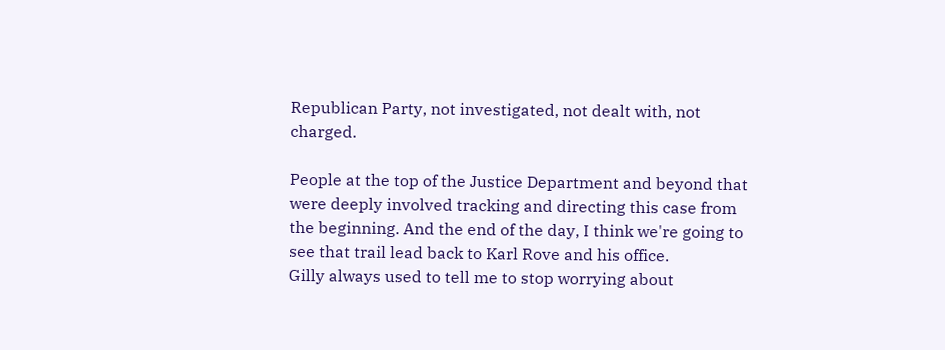Republican Party, not investigated, not dealt with, not charged.

People at the top of the Justice Department and beyond that were deeply involved tracking and directing this case from the beginning. And the end of the day, I think we're going to see that trail lead back to Karl Rove and his office.
Gilly always used to tell me to stop worrying about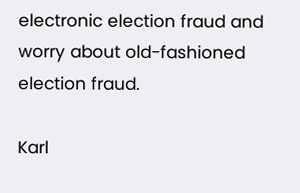electronic election fraud and worry about old-fashioned election fraud.

Karl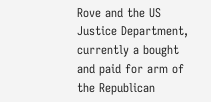Rove and the US Justice Department, currently a bought and paid for arm of the Republican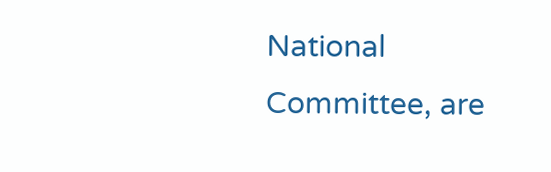National Committee, are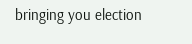bringing you election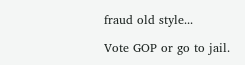fraud old style...

Vote GOP or go to jail.